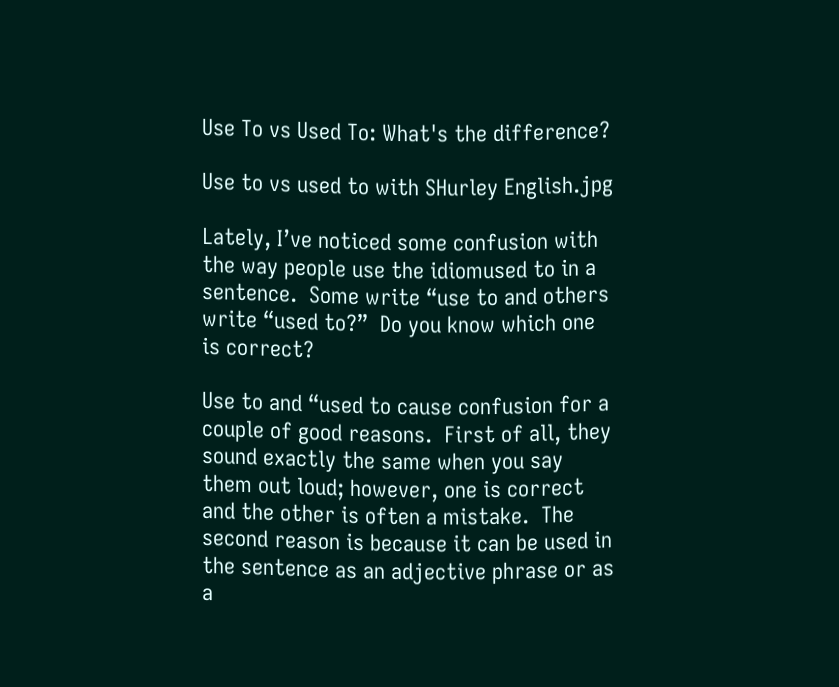Use To vs Used To: What's the difference?

Use to vs used to with SHurley English.jpg

Lately, I’ve noticed some confusion with the way people use the idiomused to in a sentence.  Some write “use to and others write “used to?”  Do you know which one is correct?

Use to and “used to cause confusion for a couple of good reasons.  First of all, they sound exactly the same when you say them out loud; however, one is correct and the other is often a mistake.  The second reason is because it can be used in the sentence as an adjective phrase or as a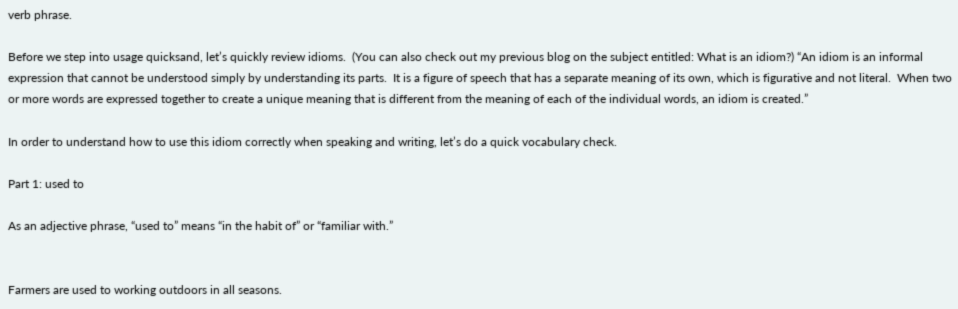verb phrase.

Before we step into usage quicksand, let’s quickly review idioms.  (You can also check out my previous blog on the subject entitled: What is an idiom?) “An idiom is an informal expression that cannot be understood simply by understanding its parts.  It is a figure of speech that has a separate meaning of its own, which is figurative and not literal.  When two or more words are expressed together to create a unique meaning that is different from the meaning of each of the individual words, an idiom is created.”

In order to understand how to use this idiom correctly when speaking and writing, let’s do a quick vocabulary check.

Part 1: used to

As an adjective phrase, “used to” means “in the habit of” or “familiar with.”


Farmers are used to working outdoors in all seasons.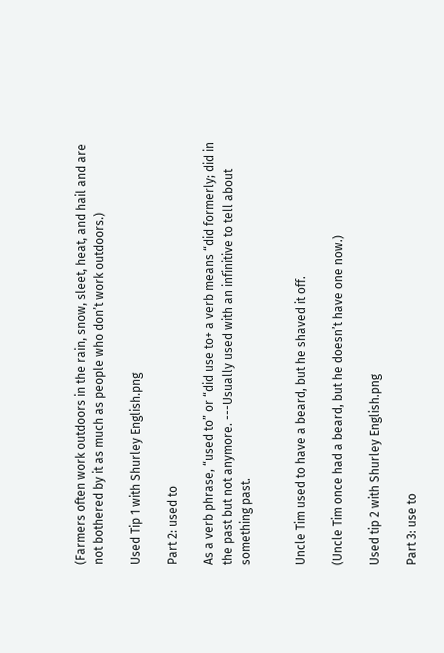(Farmers often work outdoors in the rain, snow, sleet, heat, and hail and are not bothered by it as much as people who don’t work outdoors.)

Used Tip 1 with Shurley English.png

Part 2: used to

As a verb phrase, “used to” or “did use to+ a verb means “did formerly; did in the past but not anymore. ---Usually used with an infinitive to tell about something past.


Uncle Tim used to have a beard, but he shaved it off.

(Uncle Tim once had a beard, but he doesn’t have one now.)

Used tip 2 with Shurley English.png

Part 3: use to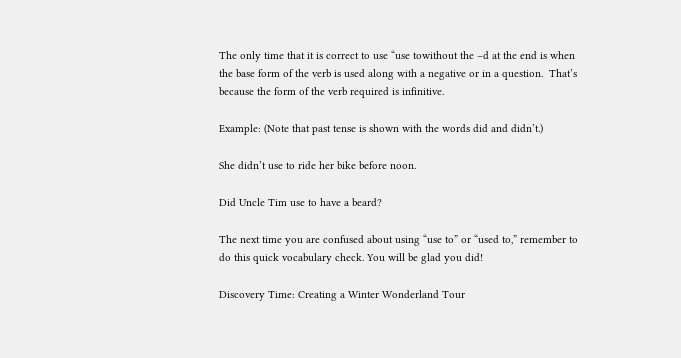The only time that it is correct to use “use towithout the –d at the end is when the base form of the verb is used along with a negative or in a question.  That’s because the form of the verb required is infinitive.

Example: (Note that past tense is shown with the words did and didn’t.)

She didn’t use to ride her bike before noon.

Did Uncle Tim use to have a beard?

The next time you are confused about using “use to” or “used to,” remember to do this quick vocabulary check. You will be glad you did!

Discovery Time: Creating a Winter Wonderland Tour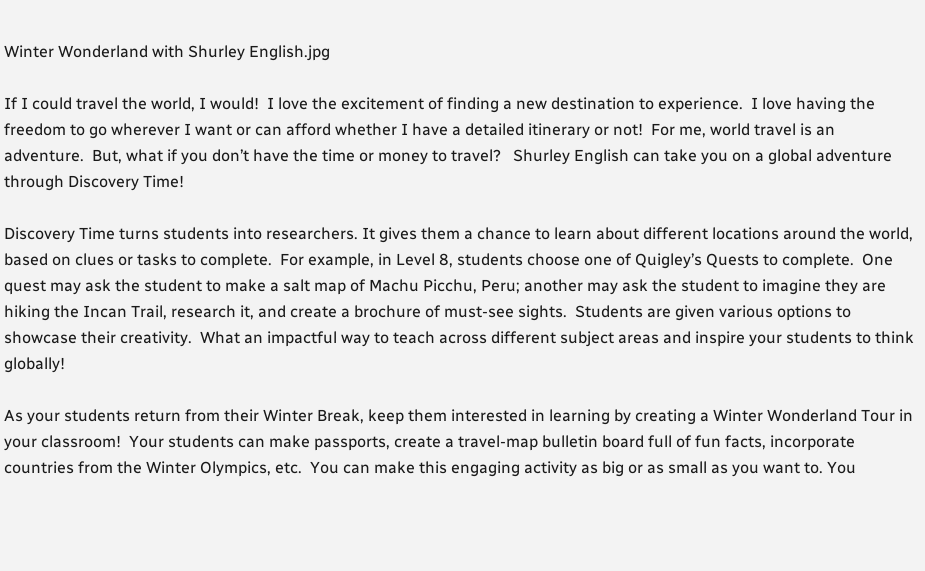Winter Wonderland with Shurley English.jpg

If I could travel the world, I would!  I love the excitement of finding a new destination to experience.  I love having the freedom to go wherever I want or can afford whether I have a detailed itinerary or not!  For me, world travel is an adventure.  But, what if you don’t have the time or money to travel?   Shurley English can take you on a global adventure through Discovery Time!

Discovery Time turns students into researchers. It gives them a chance to learn about different locations around the world, based on clues or tasks to complete.  For example, in Level 8, students choose one of Quigley’s Quests to complete.  One quest may ask the student to make a salt map of Machu Picchu, Peru; another may ask the student to imagine they are hiking the Incan Trail, research it, and create a brochure of must-see sights.  Students are given various options to showcase their creativity.  What an impactful way to teach across different subject areas and inspire your students to think globally!

As your students return from their Winter Break, keep them interested in learning by creating a Winter Wonderland Tour in your classroom!  Your students can make passports, create a travel-map bulletin board full of fun facts, incorporate countries from the Winter Olympics, etc.  You can make this engaging activity as big or as small as you want to. You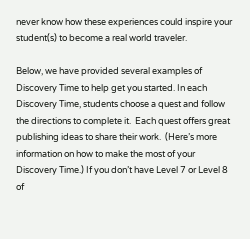never know how these experiences could inspire your student(s) to become a real world traveler.

Below, we have provided several examples of Discovery Time to help get you started. In each Discovery Time, students choose a quest and follow the directions to complete it.  Each quest offers great publishing ideas to share their work.  (Here’s more information on how to make the most of your Discovery Time.) If you don’t have Level 7 or Level 8 of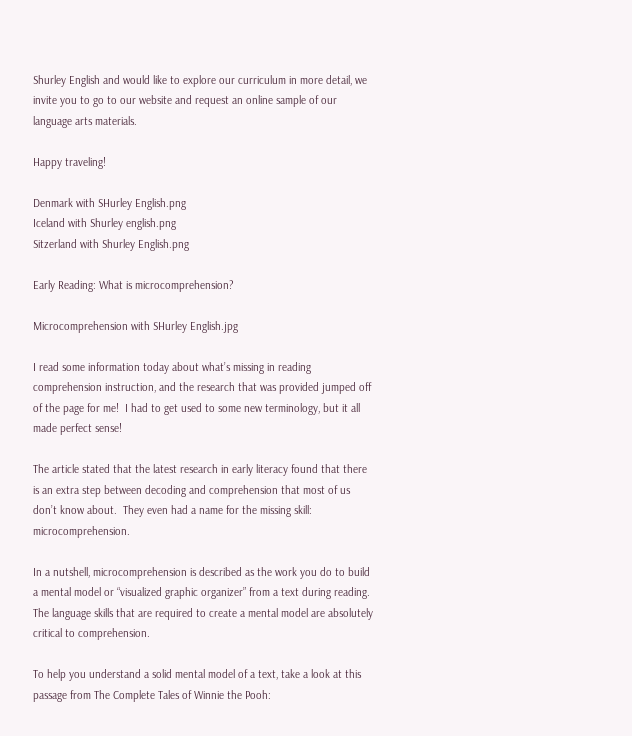Shurley English and would like to explore our curriculum in more detail, we invite you to go to our website and request an online sample of our language arts materials.

Happy traveling!

Denmark with SHurley English.png
Iceland with Shurley english.png
Sitzerland with Shurley English.png

Early Reading: What is microcomprehension?

Microcomprehension with SHurley English.jpg

I read some information today about what’s missing in reading comprehension instruction, and the research that was provided jumped off of the page for me!  I had to get used to some new terminology, but it all made perfect sense!

The article stated that the latest research in early literacy found that there is an extra step between decoding and comprehension that most of us don’t know about.  They even had a name for the missing skill: microcomprehension.

In a nutshell, microcomprehension is described as the work you do to build a mental model or “visualized graphic organizer” from a text during reading.  The language skills that are required to create a mental model are absolutely critical to comprehension.

To help you understand a solid mental model of a text, take a look at this passage from The Complete Tales of Winnie the Pooh: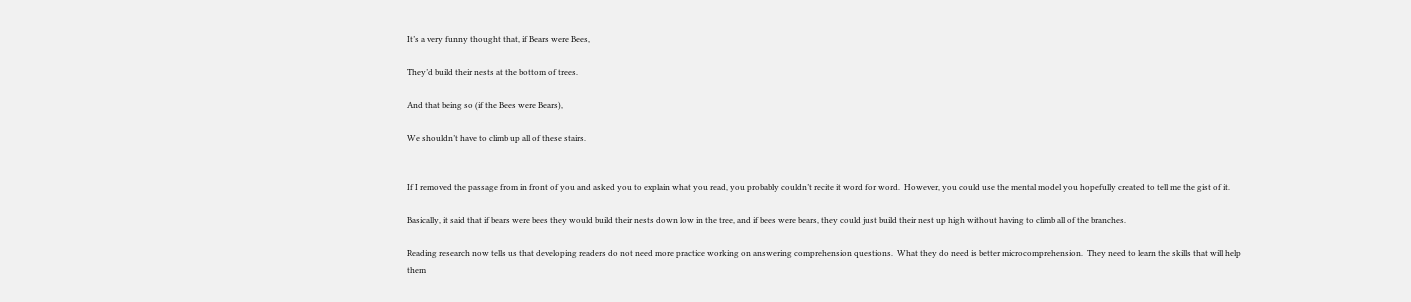It’s a very funny thought that, if Bears were Bees,

They’d build their nests at the bottom of trees.

And that being so (if the Bees were Bears),

We shouldn’t have to climb up all of these stairs.


If I removed the passage from in front of you and asked you to explain what you read, you probably couldn’t recite it word for word.  However, you could use the mental model you hopefully created to tell me the gist of it.

Basically, it said that if bears were bees they would build their nests down low in the tree, and if bees were bears, they could just build their nest up high without having to climb all of the branches.

Reading research now tells us that developing readers do not need more practice working on answering comprehension questions.  What they do need is better microcomprehension.  They need to learn the skills that will help them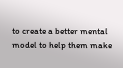to create a better mental model to help them make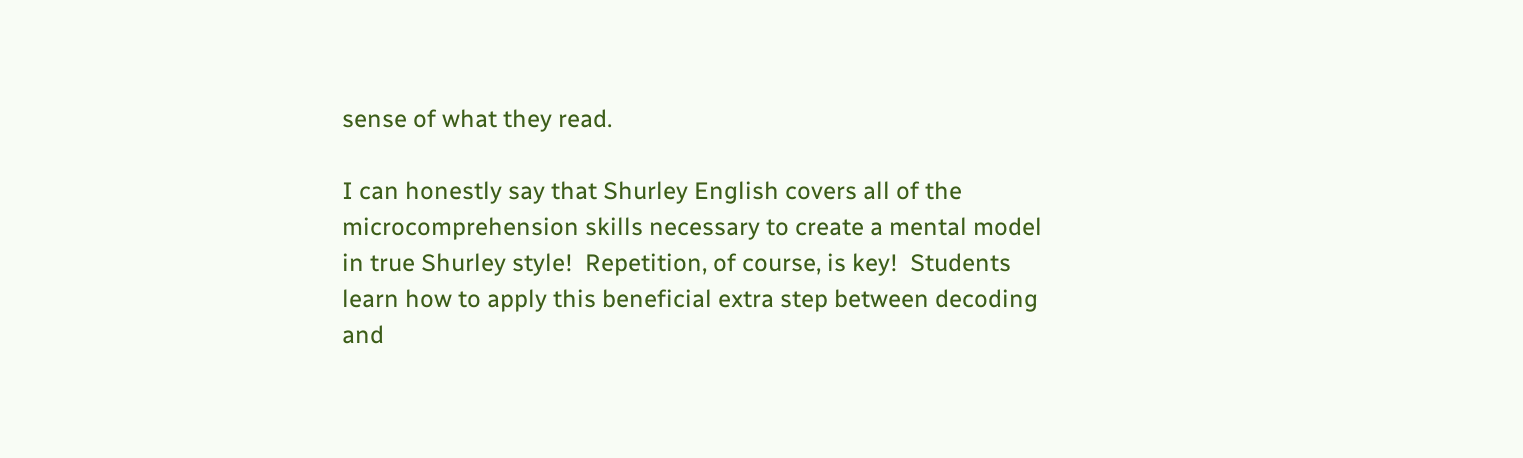sense of what they read.

I can honestly say that Shurley English covers all of the microcomprehension skills necessary to create a mental model in true Shurley style!  Repetition, of course, is key!  Students learn how to apply this beneficial extra step between decoding and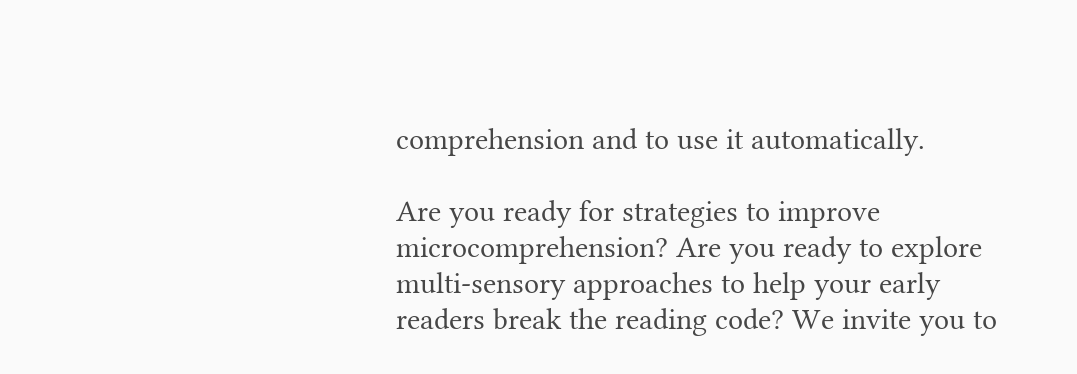comprehension and to use it automatically.

Are you ready for strategies to improve microcomprehension? Are you ready to explore multi-sensory approaches to help your early readers break the reading code? We invite you to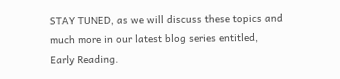STAY TUNED, as we will discuss these topics and much more in our latest blog series entitled, Early Reading.